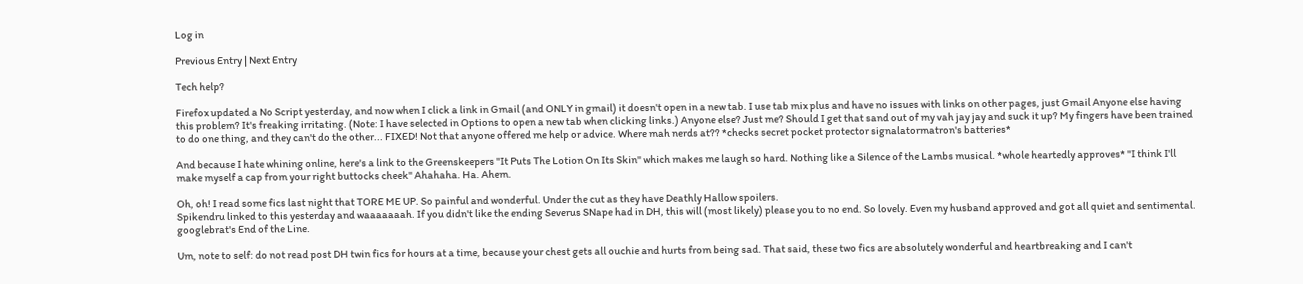Log in

Previous Entry | Next Entry

Tech help?

Firefox updated a No Script yesterday, and now when I click a link in Gmail (and ONLY in gmail) it doesn't open in a new tab. I use tab mix plus and have no issues with links on other pages, just Gmail Anyone else having this problem? It's freaking irritating. (Note: I have selected in Options to open a new tab when clicking links.) Anyone else? Just me? Should I get that sand out of my vah jay jay and suck it up? My fingers have been trained to do one thing, and they can't do the other... FIXED! Not that anyone offered me help or advice. Where mah nerds at?? *checks secret pocket protector signalatormatron's batteries*

And because I hate whining online, here's a link to the Greenskeepers "It Puts The Lotion On Its Skin" which makes me laugh so hard. Nothing like a Silence of the Lambs musical. *whole heartedly approves* "I think I'll make myself a cap from your right buttocks cheek" Ahahaha. Ha. Ahem.

Oh, oh! I read some fics last night that TORE ME UP. So painful and wonderful. Under the cut as they have Deathly Hallow spoilers.
Spikendru linked to this yesterday and waaaaaaah. If you didn't like the ending Severus SNape had in DH, this will (most likely) please you to no end. So lovely. Even my husband approved and got all quiet and sentimental. googlebrat's End of the Line.

Um, note to self: do not read post DH twin fics for hours at a time, because your chest gets all ouchie and hurts from being sad. That said, these two fics are absolutely wonderful and heartbreaking and I can't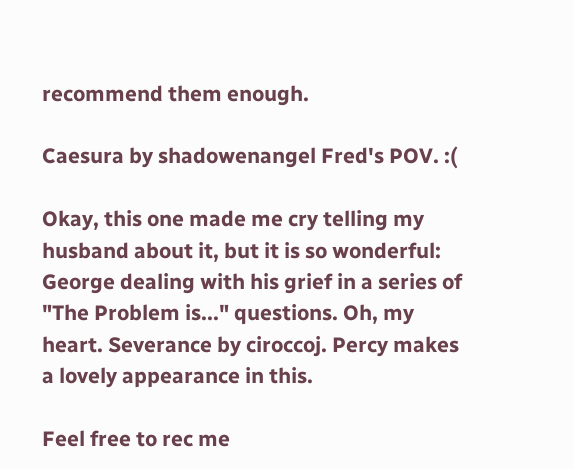recommend them enough.

Caesura by shadowenangel Fred's POV. :(

Okay, this one made me cry telling my husband about it, but it is so wonderful: George dealing with his grief in a series of "The Problem is..." questions. Oh, my heart. Severance by ciroccoj. Percy makes a lovely appearance in this.

Feel free to rec me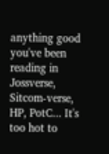anything good you've been reading in Jossverse, Sitcom-verse, HP, PotC... It's too hot to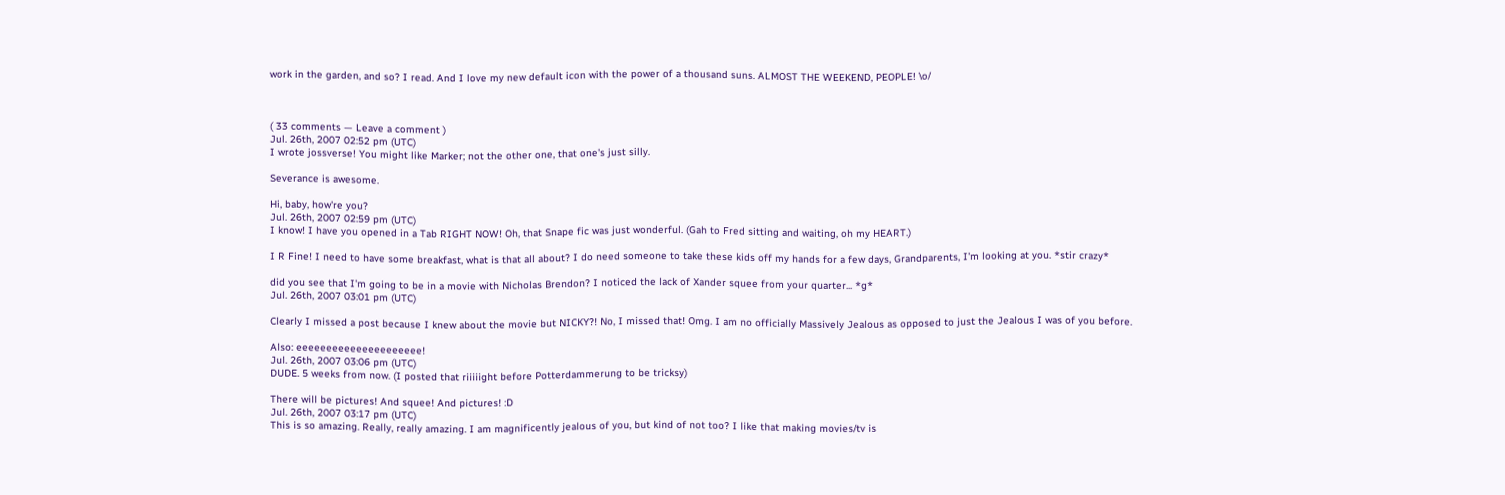work in the garden, and so? I read. And I love my new default icon with the power of a thousand suns. ALMOST THE WEEKEND, PEOPLE! \o/



( 33 comments — Leave a comment )
Jul. 26th, 2007 02:52 pm (UTC)
I wrote jossverse! You might like Marker; not the other one, that one's just silly.

Severance is awesome.

Hi, baby, how're you?
Jul. 26th, 2007 02:59 pm (UTC)
I know! I have you opened in a Tab RIGHT NOW! Oh, that Snape fic was just wonderful. (Gah to Fred sitting and waiting, oh my HEART.)

I R Fine! I need to have some breakfast, what is that all about? I do need someone to take these kids off my hands for a few days, Grandparents, I'm looking at you. *stir crazy*

did you see that I'm going to be in a movie with Nicholas Brendon? I noticed the lack of Xander squee from your quarter... *g*
Jul. 26th, 2007 03:01 pm (UTC)

Clearly I missed a post because I knew about the movie but NICKY?! No, I missed that! Omg. I am no officially Massively Jealous as opposed to just the Jealous I was of you before.

Also: eeeeeeeeeeeeeeeeeeeee!
Jul. 26th, 2007 03:06 pm (UTC)
DUDE. 5 weeks from now. (I posted that riiiiight before Potterdammerung to be tricksy)

There will be pictures! And squee! And pictures! :D
Jul. 26th, 2007 03:17 pm (UTC)
This is so amazing. Really, really amazing. I am magnificently jealous of you, but kind of not too? I like that making movies/tv is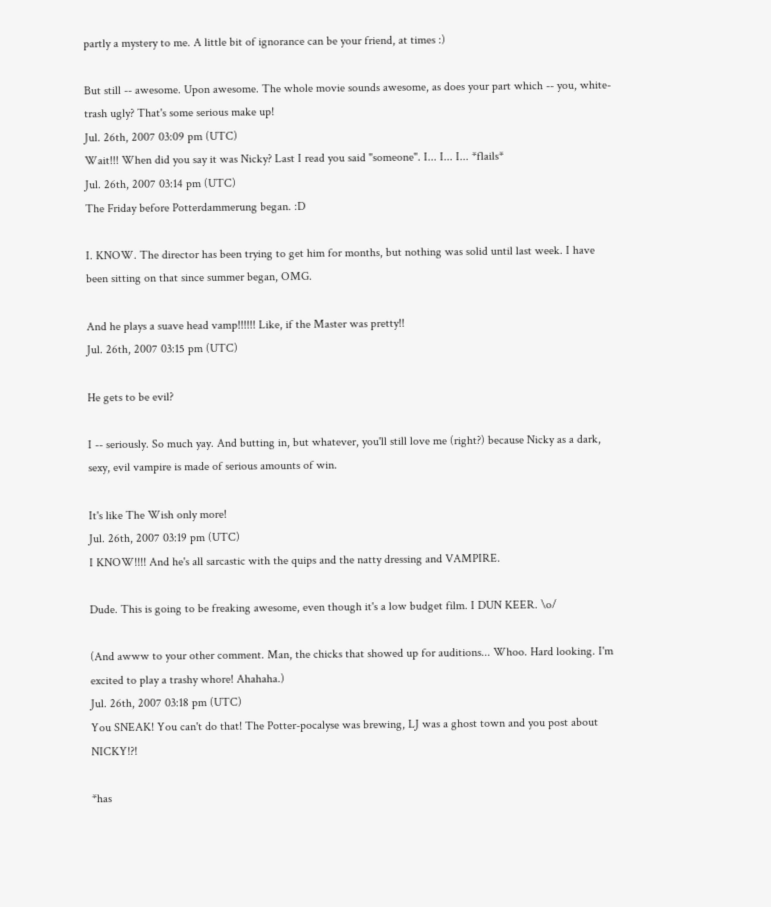partly a mystery to me. A little bit of ignorance can be your friend, at times :)

But still -- awesome. Upon awesome. The whole movie sounds awesome, as does your part which -- you, white-trash ugly? That's some serious make up!
Jul. 26th, 2007 03:09 pm (UTC)
Wait!!! When did you say it was Nicky? Last I read you said "someone". I... I... I... *flails*
Jul. 26th, 2007 03:14 pm (UTC)
The Friday before Potterdammerung began. :D

I. KNOW. The director has been trying to get him for months, but nothing was solid until last week. I have been sitting on that since summer began, OMG.

And he plays a suave head vamp!!!!!! Like, if the Master was pretty!!
Jul. 26th, 2007 03:15 pm (UTC)

He gets to be evil?

I -- seriously. So much yay. And butting in, but whatever, you'll still love me (right?) because Nicky as a dark, sexy, evil vampire is made of serious amounts of win.

It's like The Wish only more!
Jul. 26th, 2007 03:19 pm (UTC)
I KNOW!!!! And he's all sarcastic with the quips and the natty dressing and VAMPIRE.

Dude. This is going to be freaking awesome, even though it's a low budget film. I DUN KEER. \o/

(And awww to your other comment. Man, the chicks that showed up for auditions... Whoo. Hard looking. I'm excited to play a trashy whore! Ahahaha.)
Jul. 26th, 2007 03:18 pm (UTC)
You SNEAK! You can't do that! The Potter-pocalyse was brewing, LJ was a ghost town and you post about NICKY!?!

*has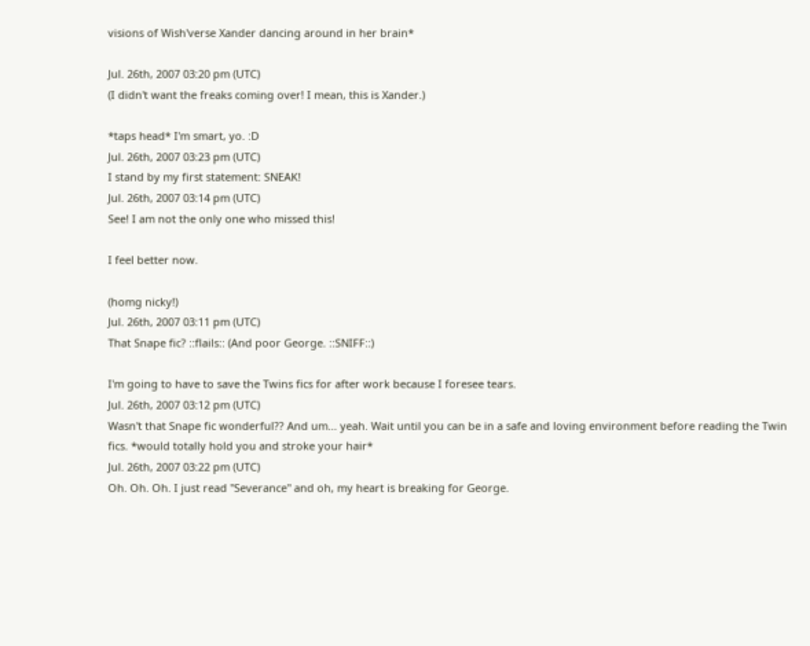visions of Wish'verse Xander dancing around in her brain*

Jul. 26th, 2007 03:20 pm (UTC)
(I didn't want the freaks coming over! I mean, this is Xander.)

*taps head* I'm smart, yo. :D
Jul. 26th, 2007 03:23 pm (UTC)
I stand by my first statement: SNEAK!
Jul. 26th, 2007 03:14 pm (UTC)
See! I am not the only one who missed this!

I feel better now.

(homg nicky!)
Jul. 26th, 2007 03:11 pm (UTC)
That Snape fic? ::flails:: (And poor George. ::SNIFF::)

I'm going to have to save the Twins fics for after work because I foresee tears.
Jul. 26th, 2007 03:12 pm (UTC)
Wasn't that Snape fic wonderful?? And um... yeah. Wait until you can be in a safe and loving environment before reading the Twin fics. *would totally hold you and stroke your hair*
Jul. 26th, 2007 03:22 pm (UTC)
Oh. Oh. Oh. I just read "Severance" and oh, my heart is breaking for George.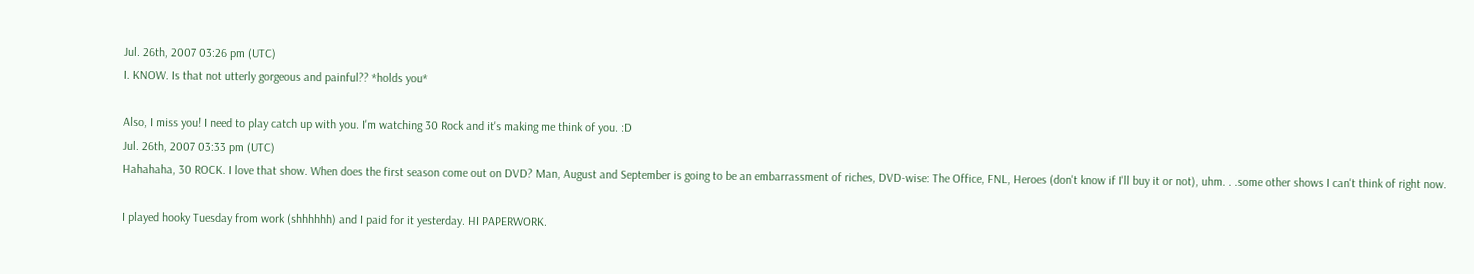Jul. 26th, 2007 03:26 pm (UTC)
I. KNOW. Is that not utterly gorgeous and painful?? *holds you*

Also, I miss you! I need to play catch up with you. I'm watching 30 Rock and it's making me think of you. :D
Jul. 26th, 2007 03:33 pm (UTC)
Hahahaha, 30 ROCK. I love that show. When does the first season come out on DVD? Man, August and September is going to be an embarrassment of riches, DVD-wise: The Office, FNL, Heroes (don't know if I'll buy it or not), uhm. . .some other shows I can't think of right now.

I played hooky Tuesday from work (shhhhhh) and I paid for it yesterday. HI PAPERWORK.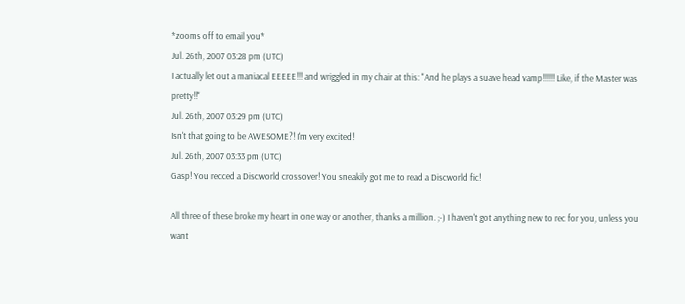*zooms off to email you*
Jul. 26th, 2007 03:28 pm (UTC)
I actually let out a maniacal EEEEE!!! and wriggled in my chair at this: "And he plays a suave head vamp!!!!!! Like, if the Master was pretty!!"
Jul. 26th, 2007 03:29 pm (UTC)
Isn't that going to be AWESOME?! I'm very excited!
Jul. 26th, 2007 03:33 pm (UTC)
Gasp! You recced a Discworld crossover! You sneakily got me to read a Discworld fic!

All three of these broke my heart in one way or another, thanks a million. ;-) I haven't got anything new to rec for you, unless you want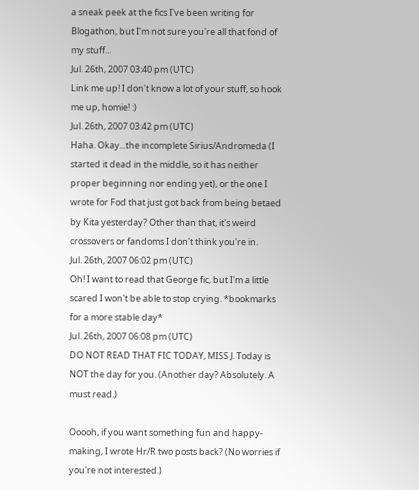a sneak peek at the fics I've been writing for Blogathon, but I'm not sure you're all that fond of my stuff...
Jul. 26th, 2007 03:40 pm (UTC)
Link me up! I don't know a lot of your stuff, so hook me up, homie! :)
Jul. 26th, 2007 03:42 pm (UTC)
Haha. Okay...the incomplete Sirius/Andromeda (I started it dead in the middle, so it has neither proper beginning nor ending yet), or the one I wrote for Fod that just got back from being betaed by Kita yesterday? Other than that, it's weird crossovers or fandoms I don't think you're in.
Jul. 26th, 2007 06:02 pm (UTC)
Oh! I want to read that George fic, but I'm a little scared I won't be able to stop crying. *bookmarks for a more stable day*
Jul. 26th, 2007 06:08 pm (UTC)
DO NOT READ THAT FIC TODAY, MISS J. Today is NOT the day for you. (Another day? Absolutely. A must read.)

Ooooh, if you want something fun and happy-making, I wrote Hr/R two posts back? (No worries if you're not interested.)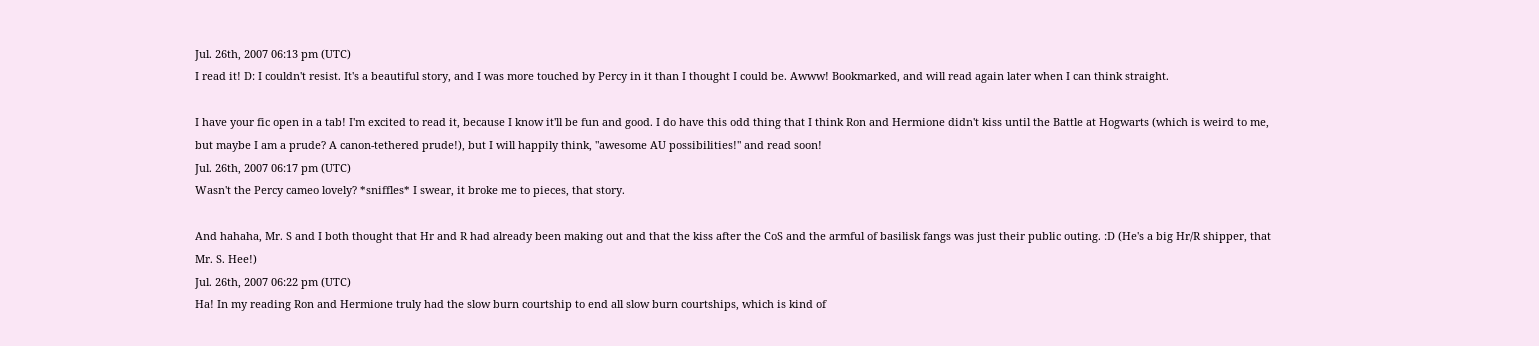Jul. 26th, 2007 06:13 pm (UTC)
I read it! D: I couldn't resist. It's a beautiful story, and I was more touched by Percy in it than I thought I could be. Awww! Bookmarked, and will read again later when I can think straight.

I have your fic open in a tab! I'm excited to read it, because I know it'll be fun and good. I do have this odd thing that I think Ron and Hermione didn't kiss until the Battle at Hogwarts (which is weird to me, but maybe I am a prude? A canon-tethered prude!), but I will happily think, "awesome AU possibilities!" and read soon!
Jul. 26th, 2007 06:17 pm (UTC)
Wasn't the Percy cameo lovely? *sniffles* I swear, it broke me to pieces, that story.

And hahaha, Mr. S and I both thought that Hr and R had already been making out and that the kiss after the CoS and the armful of basilisk fangs was just their public outing. :D (He's a big Hr/R shipper, that Mr. S. Hee!)
Jul. 26th, 2007 06:22 pm (UTC)
Ha! In my reading Ron and Hermione truly had the slow burn courtship to end all slow burn courtships, which is kind of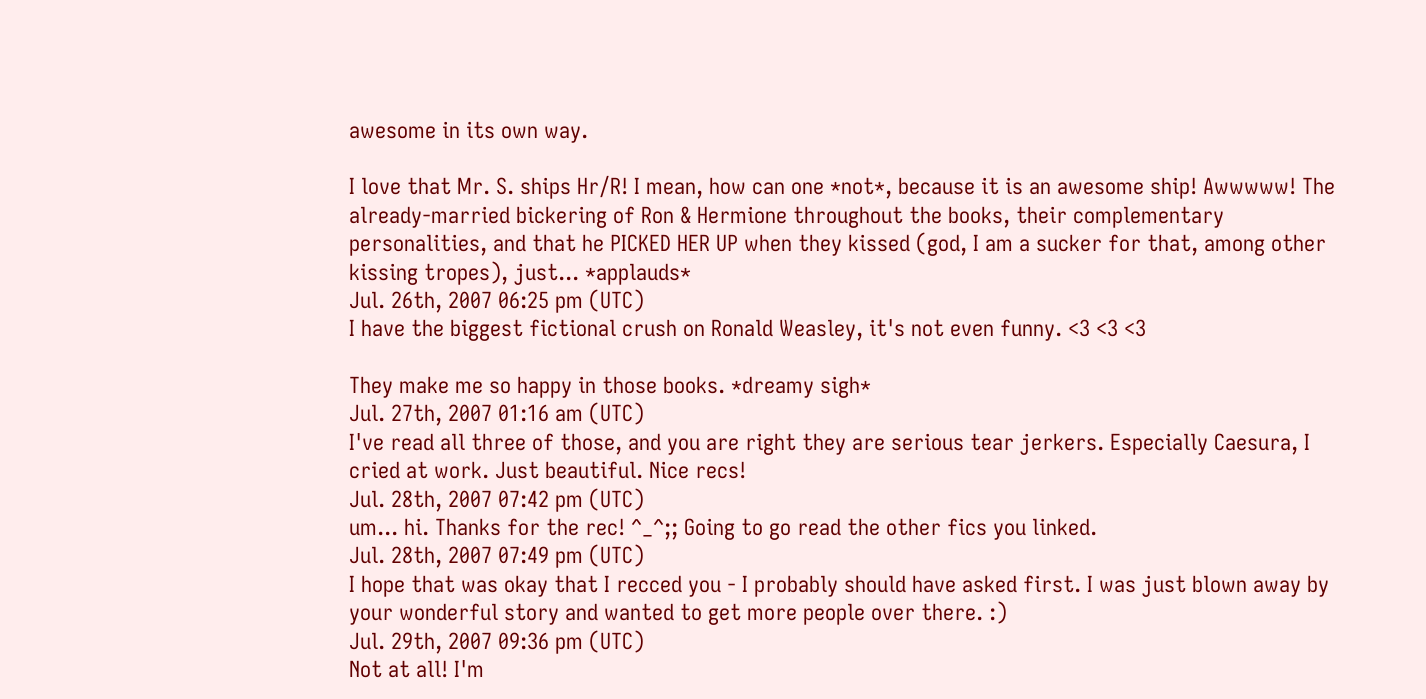awesome in its own way.

I love that Mr. S. ships Hr/R! I mean, how can one *not*, because it is an awesome ship! Awwwww! The already-married bickering of Ron & Hermione throughout the books, their complementary personalities, and that he PICKED HER UP when they kissed (god, I am a sucker for that, among other kissing tropes), just... *applauds*
Jul. 26th, 2007 06:25 pm (UTC)
I have the biggest fictional crush on Ronald Weasley, it's not even funny. <3 <3 <3

They make me so happy in those books. *dreamy sigh*
Jul. 27th, 2007 01:16 am (UTC)
I've read all three of those, and you are right they are serious tear jerkers. Especially Caesura, I cried at work. Just beautiful. Nice recs!
Jul. 28th, 2007 07:42 pm (UTC)
um... hi. Thanks for the rec! ^_^;; Going to go read the other fics you linked.
Jul. 28th, 2007 07:49 pm (UTC)
I hope that was okay that I recced you - I probably should have asked first. I was just blown away by your wonderful story and wanted to get more people over there. :)
Jul. 29th, 2007 09:36 pm (UTC)
Not at all! I'm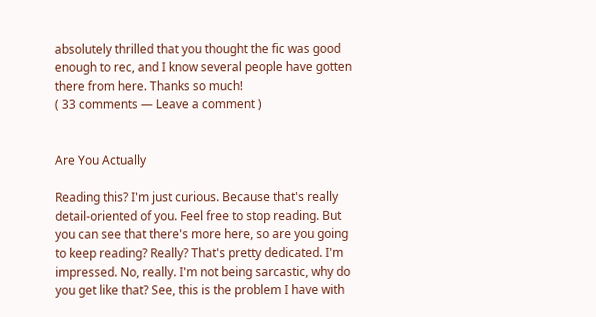absolutely thrilled that you thought the fic was good enough to rec, and I know several people have gotten there from here. Thanks so much!
( 33 comments — Leave a comment )


Are You Actually

Reading this? I'm just curious. Because that's really detail-oriented of you. Feel free to stop reading. But you can see that there's more here, so are you going to keep reading? Really? That's pretty dedicated. I'm impressed. No, really. I'm not being sarcastic, why do you get like that? See, this is the problem I have with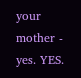your mother - yes. YES.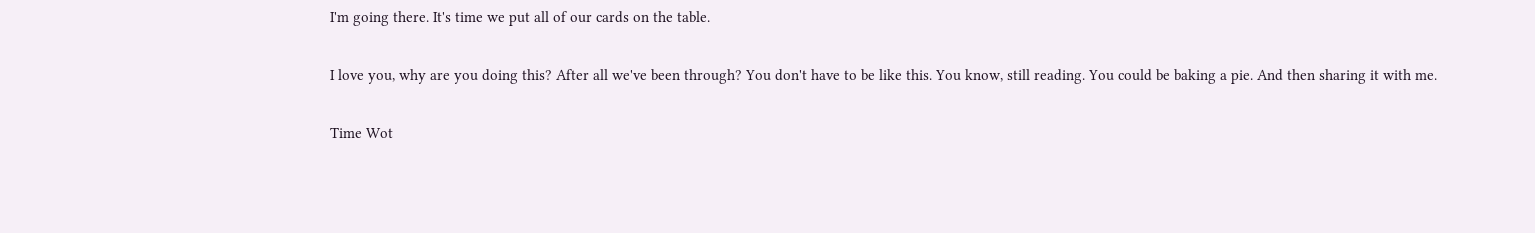I'm going there. It's time we put all of our cards on the table.

I love you, why are you doing this? After all we've been through? You don't have to be like this. You know, still reading. You could be baking a pie. And then sharing it with me.

Time Wot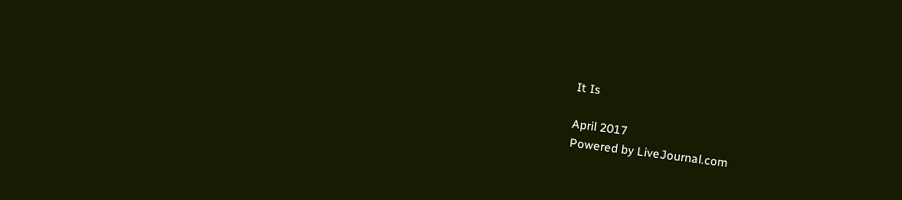It Is

April 2017
Powered by LiveJournal.com